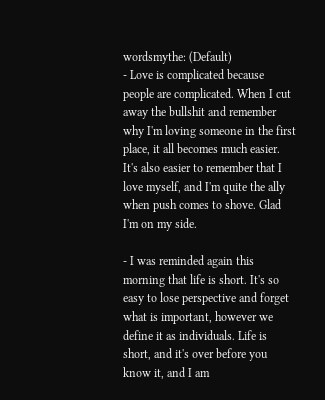wordsmythe: (Default)
- Love is complicated because people are complicated. When I cut away the bullshit and remember why I'm loving someone in the first place, it all becomes much easier. It's also easier to remember that I love myself, and I'm quite the ally when push comes to shove. Glad I'm on my side.

- I was reminded again this morning that life is short. It's so easy to lose perspective and forget what is important, however we define it as individuals. Life is short, and it's over before you know it, and I am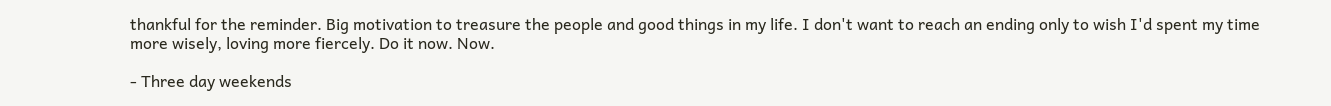thankful for the reminder. Big motivation to treasure the people and good things in my life. I don't want to reach an ending only to wish I'd spent my time more wisely, loving more fiercely. Do it now. Now.

- Three day weekends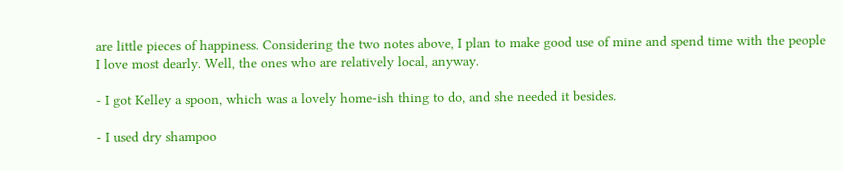are little pieces of happiness. Considering the two notes above, I plan to make good use of mine and spend time with the people I love most dearly. Well, the ones who are relatively local, anyway.

- I got Kelley a spoon, which was a lovely home-ish thing to do, and she needed it besides.

- I used dry shampoo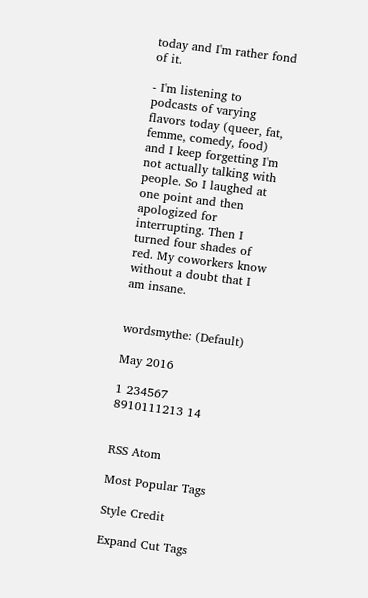today and I'm rather fond of it.

- I'm listening to podcasts of varying flavors today (queer, fat, femme, comedy, food) and I keep forgetting I'm not actually talking with people. So I laughed at one point and then apologized for interrupting. Then I turned four shades of red. My coworkers know without a doubt that I am insane.


wordsmythe: (Default)

May 2016

1 234567
8910111213 14


RSS Atom

Most Popular Tags

Style Credit

Expand Cut Tags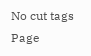No cut tags
Page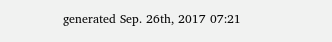generated Sep. 26th, 2017 07:21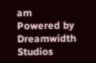am
Powered by Dreamwidth Studios